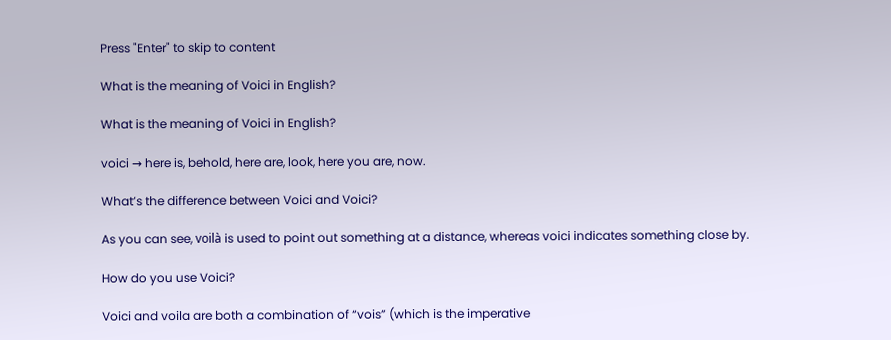Press "Enter" to skip to content

What is the meaning of Voici in English?

What is the meaning of Voici in English?

voici → here is, behold, here are, look, here you are, now.

What’s the difference between Voici and Voici?

As you can see, voilà is used to point out something at a distance, whereas voici indicates something close by.

How do you use Voici?

Voici and voila are both a combination of “vois” (which is the imperative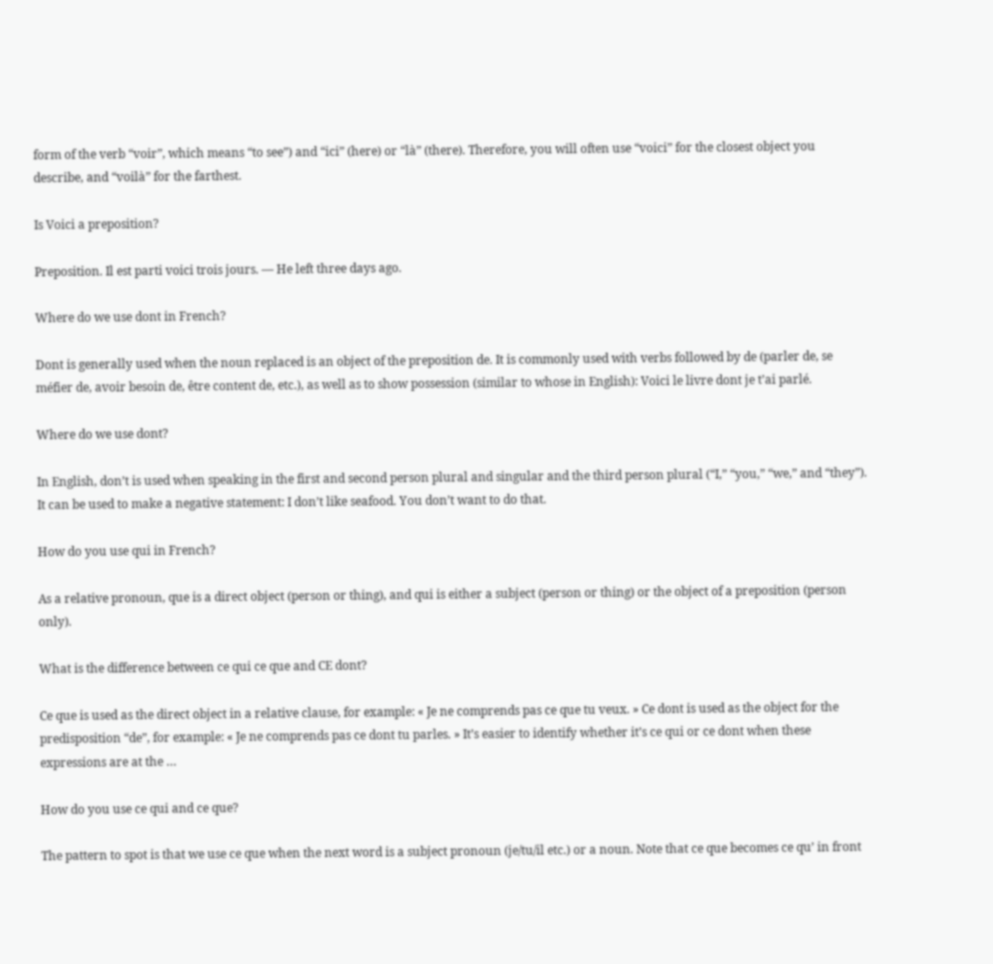form of the verb “voir”, which means “to see”) and “ici” (here) or “là” (there). Therefore, you will often use “voici” for the closest object you describe, and “voilà” for the farthest.

Is Voici a preposition?

Preposition. Il est parti voici trois jours. ― He left three days ago.

Where do we use dont in French?

Dont is generally used when the noun replaced is an object of the preposition de. It is commonly used with verbs followed by de (parler de, se méfier de, avoir besoin de, être content de, etc.), as well as to show possession (similar to whose in English): Voici le livre dont je t’ai parlé.

Where do we use dont?

In English, don’t is used when speaking in the first and second person plural and singular and the third person plural (“I,” “you,” “we,” and “they”). It can be used to make a negative statement: I don’t like seafood. You don’t want to do that.

How do you use qui in French?

As a relative pronoun, que is a direct object (person or thing), and qui is either a subject (person or thing) or the object of a preposition (person only).

What is the difference between ce qui ce que and CE dont?

Ce que is used as the direct object in a relative clause, for example: « Je ne comprends pas ce que tu veux. » Ce dont is used as the object for the predisposition “de”, for example: « Je ne comprends pas ce dont tu parles. » It’s easier to identify whether it’s ce qui or ce dont when these expressions are at the …

How do you use ce qui and ce que?

The pattern to spot is that we use ce que when the next word is a subject pronoun (je/tu/il etc.) or a noun. Note that ce que becomes ce qu’ in front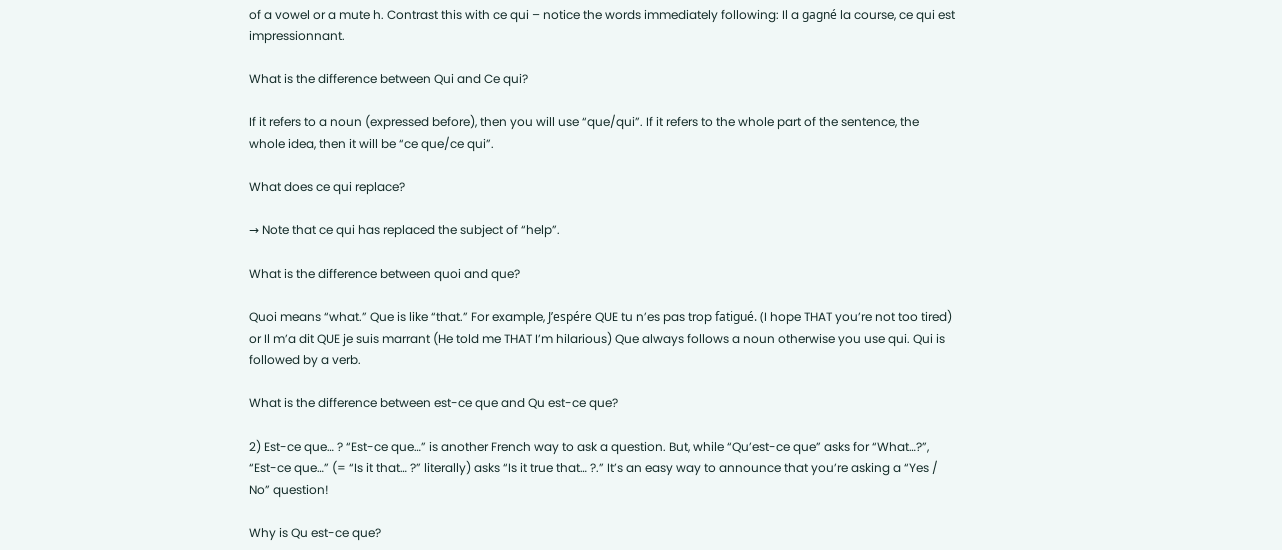of a vowel or a mute h. Contrast this with ce qui – notice the words immediately following: Il a gagné la course, ce qui est impressionnant.

What is the difference between Qui and Ce qui?

If it refers to a noun (expressed before), then you will use “que/qui”. If it refers to the whole part of the sentence, the whole idea, then it will be “ce que/ce qui”.

What does ce qui replace?

→ Note that ce qui has replaced the subject of “help”.

What is the difference between quoi and que?

Quoi means “what.” Que is like “that.” For example, J’espére QUE tu n’es pas trop fatigué. (I hope THAT you’re not too tired) or Il m’a dit QUE je suis marrant (He told me THAT I’m hilarious) Que always follows a noun otherwise you use qui. Qui is followed by a verb.

What is the difference between est-ce que and Qu est-ce que?

2) Est-ce que… ? “Est-ce que…” is another French way to ask a question. But, while “Qu’est-ce que” asks for “What…?”, “Est-ce que…” (= “Is it that… ?” literally) asks “Is it true that… ?.” It’s an easy way to announce that you’re asking a “Yes / No” question!

Why is Qu est-ce que?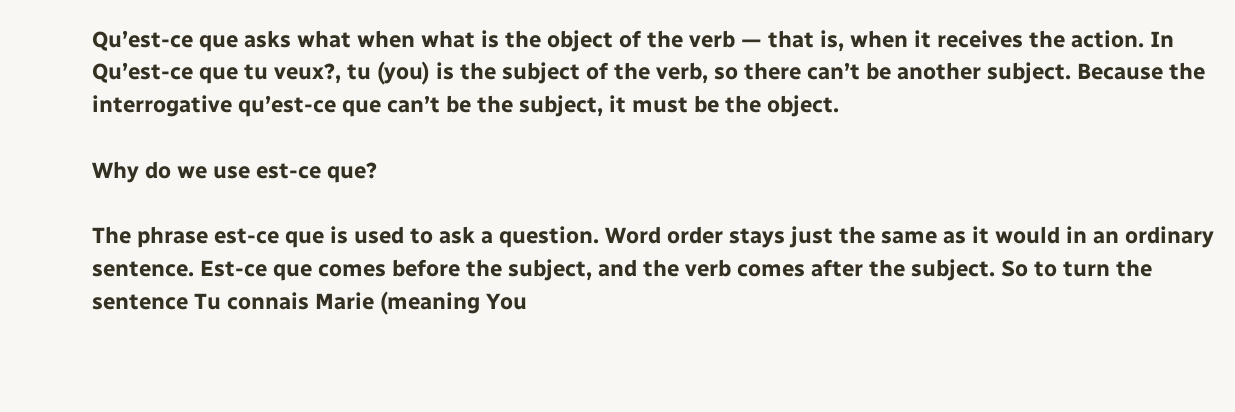Qu’est-ce que asks what when what is the object of the verb — that is, when it receives the action. In Qu’est-ce que tu veux?, tu (you) is the subject of the verb, so there can’t be another subject. Because the interrogative qu’est-ce que can’t be the subject, it must be the object.

Why do we use est-ce que?

The phrase est-ce que is used to ask a question. Word order stays just the same as it would in an ordinary sentence. Est-ce que comes before the subject, and the verb comes after the subject. So to turn the sentence Tu connais Marie (meaning You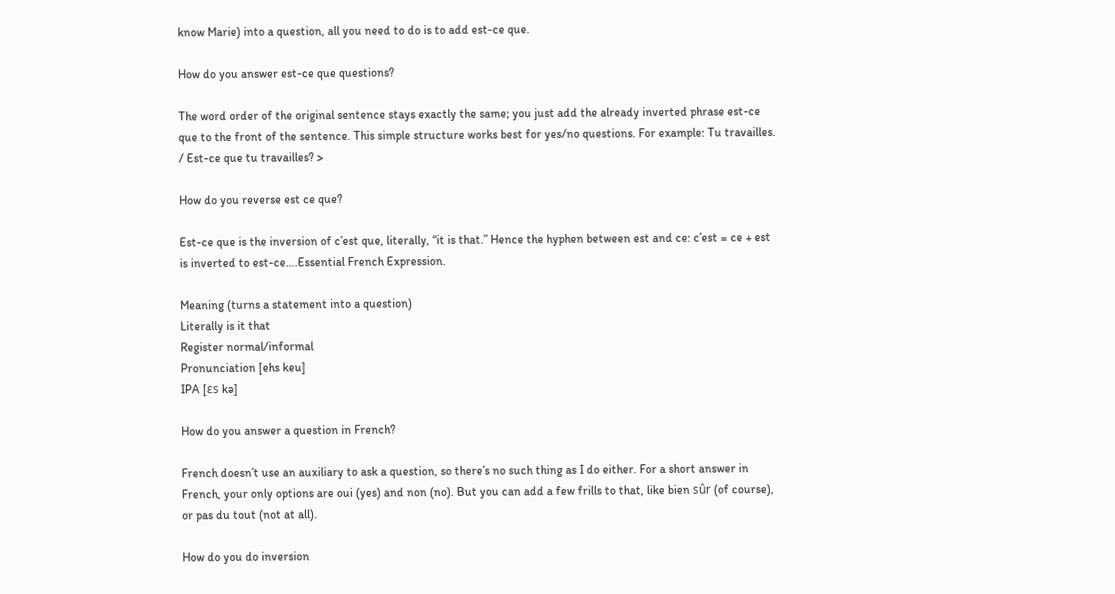know Marie) into a question, all you need to do is to add est-ce que.

How do you answer est-ce que questions?

The word order of the original sentence stays exactly the same; you just add the already inverted phrase est-ce que to the front of the sentence. This simple structure works best for yes/no questions. For example: Tu travailles. / Est-ce que tu travailles? >

How do you reverse est ce que?

Est-ce que is the inversion of c’est que, literally, “it is that.” Hence the hyphen between est and ce: c’est = ce + est is inverted to est-ce….Essential French Expression.

Meaning (turns a statement into a question)
Literally is it that
Register normal/informal
Pronunciation [ehs keu]
IPA [ɛs kə]

How do you answer a question in French?

French doesn’t use an auxiliary to ask a question, so there’s no such thing as I do either. For a short answer in French, your only options are oui (yes) and non (no). But you can add a few frills to that, like bien sûr (of course), or pas du tout (not at all).

How do you do inversion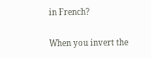in French?

When you invert the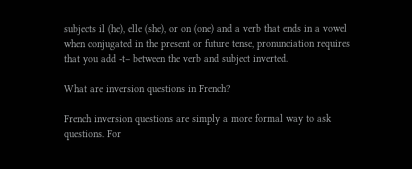subjects il (he), elle (she), or on (one) and a verb that ends in a vowel when conjugated in the present or future tense, pronunciation requires that you add -t– between the verb and subject inverted.

What are inversion questions in French?

French inversion questions are simply a more formal way to ask questions. For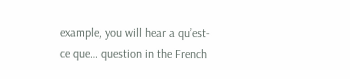example, you will hear a qu’est-ce que… question in the French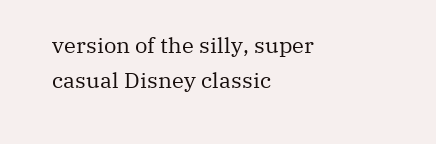version of the silly, super casual Disney classic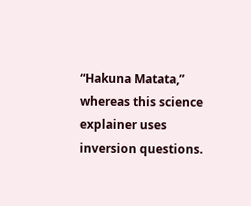“Hakuna Matata,” whereas this science explainer uses inversion questions.